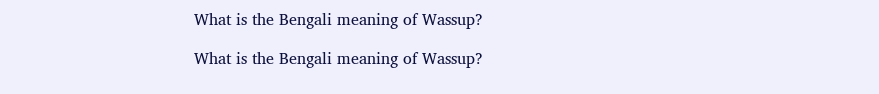What is the Bengali meaning of Wassup?

What is the Bengali meaning of Wassup?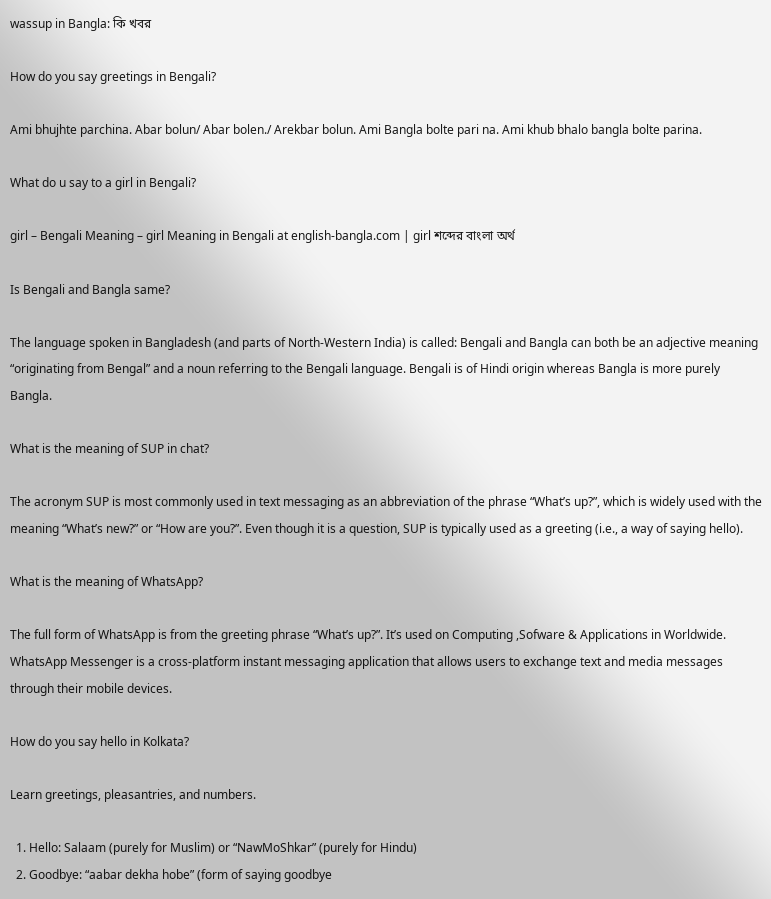wassup in Bangla: কি খবর

How do you say greetings in Bengali?

Ami bhujhte parchina. Abar bolun/ Abar bolen./ Arekbar bolun. Ami Bangla bolte pari na. Ami khub bhalo bangla bolte parina.

What do u say to a girl in Bengali?

girl – Bengali Meaning – girl Meaning in Bengali at english-bangla.com | girl শব্দের বাংলা অর্থ

Is Bengali and Bangla same?

The language spoken in Bangladesh (and parts of North-Western India) is called: Bengali and Bangla can both be an adjective meaning “originating from Bengal” and a noun referring to the Bengali language. Bengali is of Hindi origin whereas Bangla is more purely Bangla.

What is the meaning of SUP in chat?

The acronym SUP is most commonly used in text messaging as an abbreviation of the phrase “What’s up?”, which is widely used with the meaning “What’s new?” or “How are you?”. Even though it is a question, SUP is typically used as a greeting (i.e., a way of saying hello).

What is the meaning of WhatsApp?

The full form of WhatsApp is from the greeting phrase “What’s up?”. It’s used on Computing ,Sofware & Applications in Worldwide. WhatsApp Messenger is a cross-platform instant messaging application that allows users to exchange text and media messages through their mobile devices.

How do you say hello in Kolkata?

Learn greetings, pleasantries, and numbers.

  1. Hello: Salaam (purely for Muslim) or “NawMoShkar” (purely for Hindu)
  2. Goodbye: “aabar dekha hobe” (form of saying goodbye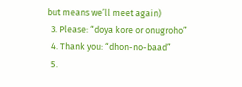but means we’ll meet again)
  3. Please: “doya kore or onugroho”
  4. Thank you: “dhon-no-baad”
  5.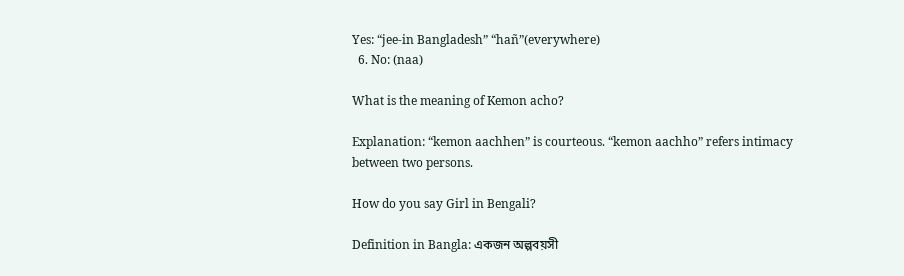Yes: “jee-in Bangladesh” “hañ”(everywhere)
  6. No: (naa)

What is the meaning of Kemon acho?

Explanation: “kemon aachhen” is courteous. “kemon aachho” refers intimacy between two persons.

How do you say Girl in Bengali?

Definition in Bangla: একজন অল্পবয়সী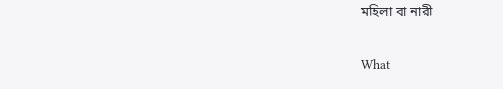মহিলা বা নারী

What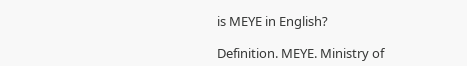is MEYE in English?

Definition. MEYE. Ministry of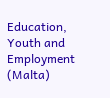Education, Youth and Employment (Malta)